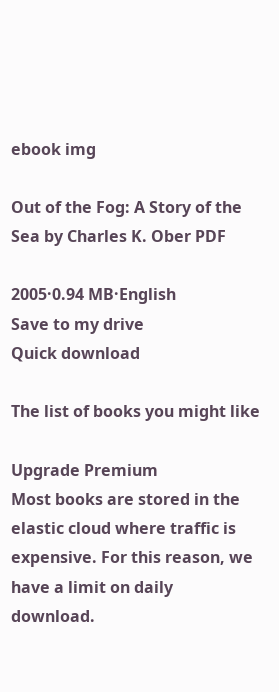ebook img

Out of the Fog: A Story of the Sea by Charles K. Ober PDF

2005·0.94 MB·English
Save to my drive
Quick download

The list of books you might like

Upgrade Premium
Most books are stored in the elastic cloud where traffic is expensive. For this reason, we have a limit on daily download.